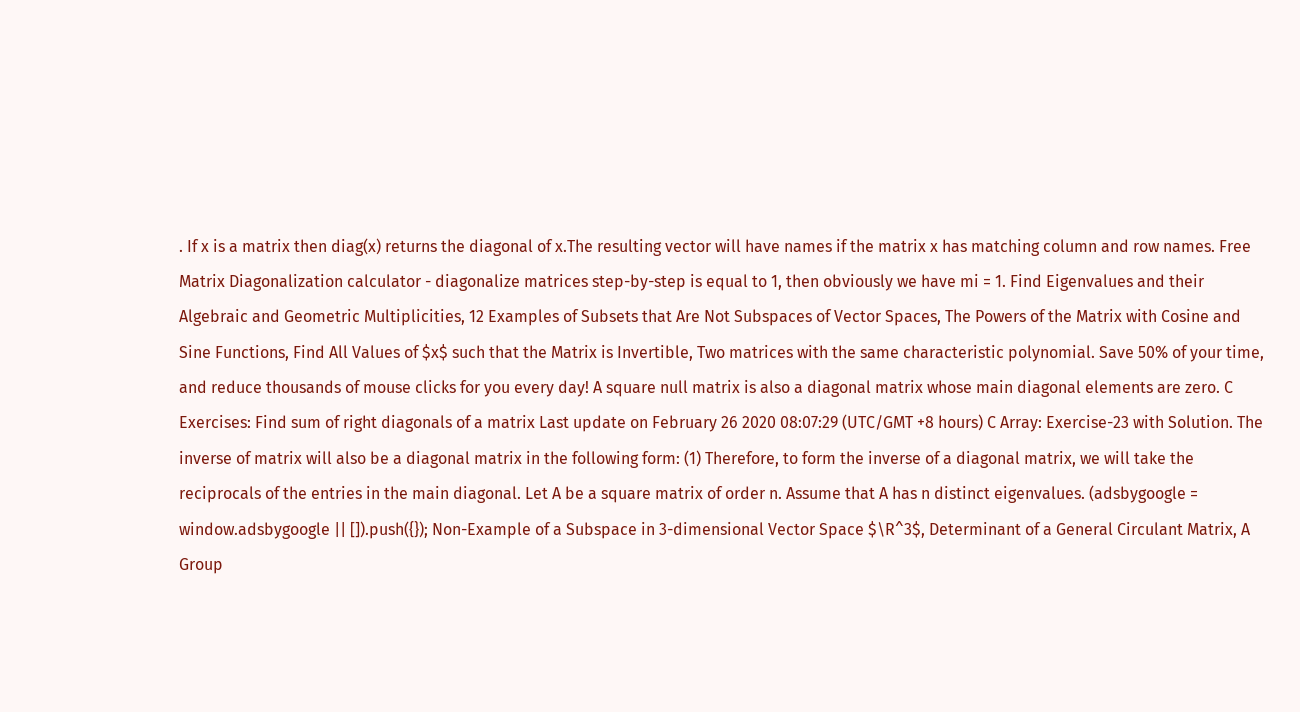. If x is a matrix then diag(x) returns the diagonal of x.The resulting vector will have names if the matrix x has matching column and row names. Free Matrix Diagonalization calculator - diagonalize matrices step-by-step is equal to 1, then obviously we have mi = 1. Find Eigenvalues and their Algebraic and Geometric Multiplicities, 12 Examples of Subsets that Are Not Subspaces of Vector Spaces, The Powers of the Matrix with Cosine and Sine Functions, Find All Values of $x$ such that the Matrix is Invertible, Two matrices with the same characteristic polynomial. Save 50% of your time, and reduce thousands of mouse clicks for you every day! A square null matrix is also a diagonal matrix whose main diagonal elements are zero. C Exercises: Find sum of right diagonals of a matrix Last update on February 26 2020 08:07:29 (UTC/GMT +8 hours) C Array: Exercise-23 with Solution. The inverse of matrix will also be a diagonal matrix in the following form: (1) Therefore, to form the inverse of a diagonal matrix, we will take the reciprocals of the entries in the main diagonal. Let A be a square matrix of order n. Assume that A has n distinct eigenvalues. (adsbygoogle = window.adsbygoogle || []).push({}); Non-Example of a Subspace in 3-dimensional Vector Space $\R^3$, Determinant of a General Circulant Matrix, A Group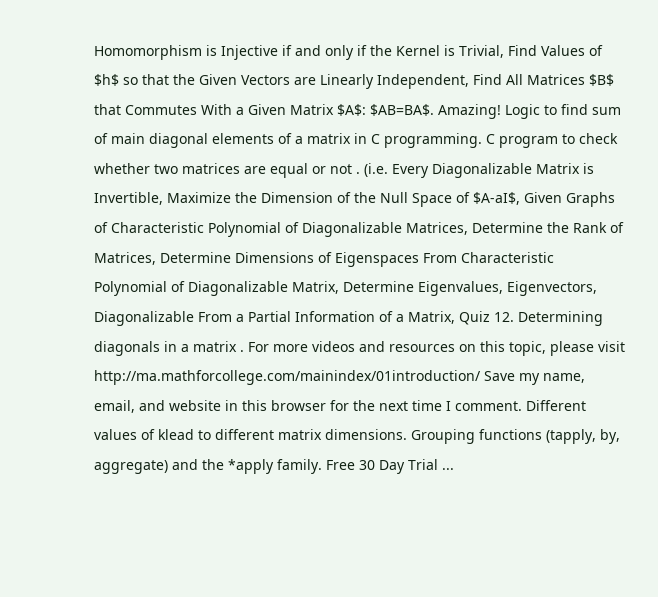Homomorphism is Injective if and only if the Kernel is Trivial, Find Values of $h$ so that the Given Vectors are Linearly Independent, Find All Matrices $B$ that Commutes With a Given Matrix $A$: $AB=BA$. Amazing! Logic to find sum of main diagonal elements of a matrix in C programming. C program to check whether two matrices are equal or not . (i.e. Every Diagonalizable Matrix is Invertible, Maximize the Dimension of the Null Space of $A-aI$, Given Graphs of Characteristic Polynomial of Diagonalizable Matrices, Determine the Rank of Matrices, Determine Dimensions of Eigenspaces From Characteristic Polynomial of Diagonalizable Matrix, Determine Eigenvalues, Eigenvectors, Diagonalizable From a Partial Information of a Matrix, Quiz 12. Determining diagonals in a matrix . For more videos and resources on this topic, please visit http://ma.mathforcollege.com/mainindex/01introduction/ Save my name, email, and website in this browser for the next time I comment. Different values of klead to different matrix dimensions. Grouping functions (tapply, by, aggregate) and the *apply family. Free 30 Day Trial ...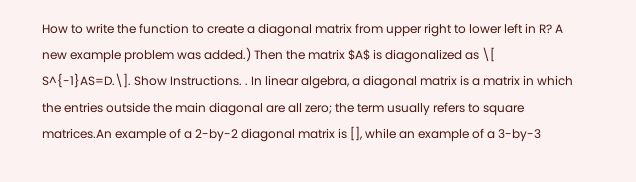How to write the function to create a diagonal matrix from upper right to lower left in R? A new example problem was added.) Then the matrix $A$ is diagonalized as \[ S^{-1}AS=D.\]. Show Instructions. . In linear algebra, a diagonal matrix is a matrix in which the entries outside the main diagonal are all zero; the term usually refers to square matrices.An example of a 2-by-2 diagonal matrix is [], while an example of a 3-by-3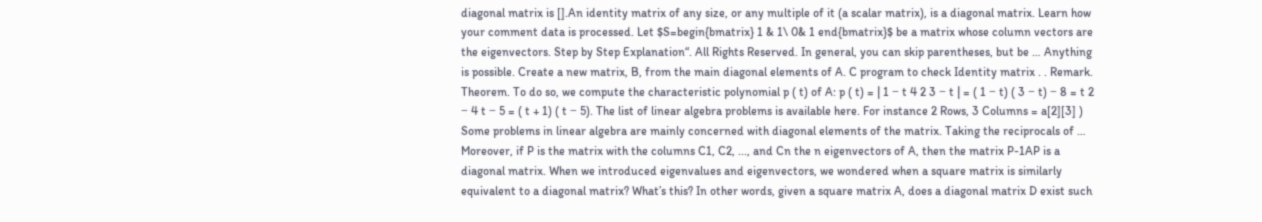diagonal matrix is [].An identity matrix of any size, or any multiple of it (a scalar matrix), is a diagonal matrix. Learn how your comment data is processed. Let $S=begin{bmatrix} 1 & 1\ 0& 1 end{bmatrix}$ be a matrix whose column vectors are the eigenvectors. Step by Step Explanation“. All Rights Reserved. In general, you can skip parentheses, but be … Anything is possible. Create a new matrix, B, from the main diagonal elements of A. C program to check Identity matrix . . Remark. Theorem. To do so, we compute the characteristic polynomial p ( t) of A: p ( t) = | 1 − t 4 2 3 − t | = ( 1 − t) ( 3 − t) − 8 = t 2 − 4 t − 5 = ( t + 1) ( t − 5). The list of linear algebra problems is available here. For instance 2 Rows, 3 Columns = a[2][3] ) Some problems in linear algebra are mainly concerned with diagonal elements of the matrix. Taking the reciprocals of … Moreover, if P is the matrix with the columns C1, C2, ..., and Cn the n eigenvectors of A, then the matrix P-1AP is a diagonal matrix. When we introduced eigenvalues and eigenvectors, we wondered when a square matrix is similarly equivalent to a diagonal matrix? What’s this? In other words, given a square matrix A, does a diagonal matrix D exist such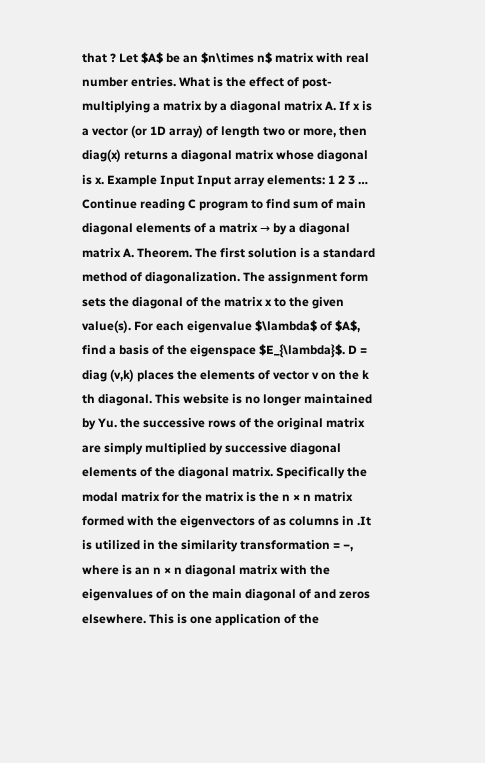that ? Let $A$ be an $n\times n$ matrix with real number entries. What is the effect of post-multiplying a matrix by a diagonal matrix A. If x is a vector (or 1D array) of length two or more, then diag(x) returns a diagonal matrix whose diagonal is x. Example Input Input array elements: 1 2 3 … Continue reading C program to find sum of main diagonal elements of a matrix → by a diagonal matrix A. Theorem. The first solution is a standard method of diagonalization. The assignment form sets the diagonal of the matrix x to the given value(s). For each eigenvalue $\lambda$ of $A$, find a basis of the eigenspace $E_{\lambda}$. D = diag (v,k) places the elements of vector v on the k th diagonal. This website is no longer maintained by Yu. the successive rows of the original matrix are simply multiplied by successive diagonal elements of the diagonal matrix. Specifically the modal matrix for the matrix is the n × n matrix formed with the eigenvectors of as columns in .It is utilized in the similarity transformation = −, where is an n × n diagonal matrix with the eigenvalues of on the main diagonal of and zeros elsewhere. This is one application of the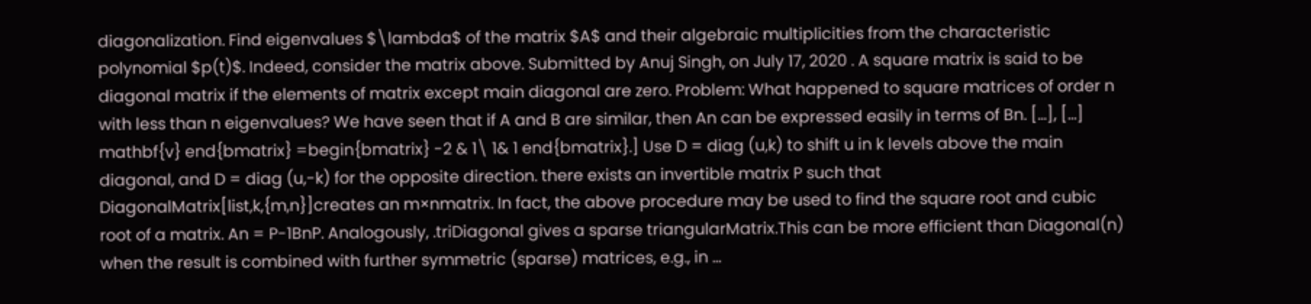diagonalization. Find eigenvalues $\lambda$ of the matrix $A$ and their algebraic multiplicities from the characteristic polynomial $p(t)$. Indeed, consider the matrix above. Submitted by Anuj Singh, on July 17, 2020 . A square matrix is said to be diagonal matrix if the elements of matrix except main diagonal are zero. Problem: What happened to square matrices of order n with less than n eigenvalues? We have seen that if A and B are similar, then An can be expressed easily in terms of Bn. […], […] mathbf{v} end{bmatrix} =begin{bmatrix} -2 & 1\ 1& 1 end{bmatrix}.] Use D = diag (u,k) to shift u in k levels above the main diagonal, and D = diag (u,-k) for the opposite direction. there exists an invertible matrix P such that DiagonalMatrix[list,k,{m,n}]creates an m×nmatrix. In fact, the above procedure may be used to find the square root and cubic root of a matrix. An = P-1BnP. Analogously, .triDiagonal gives a sparse triangularMatrix.This can be more efficient than Diagonal(n) when the result is combined with further symmetric (sparse) matrices, e.g., in …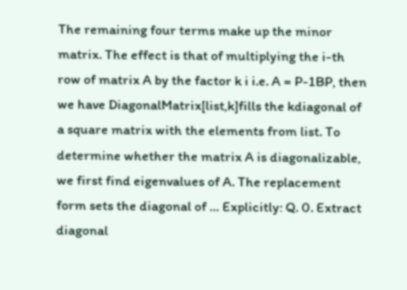The remaining four terms make up the minor matrix. The effect is that of multiplying the i-th row of matrix A by the factor k i i.e. A = P-1BP, then we have DiagonalMatrix[list,k]fills the kdiagonal of a square matrix with the elements from list. To determine whether the matrix A is diagonalizable, we first find eigenvalues of A. The replacement form sets the diagonal of … Explicitly: Q. 0. Extract diagonal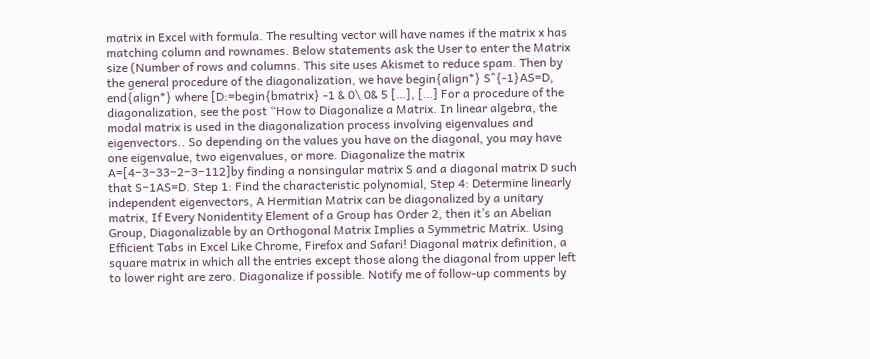matrix in Excel with formula. The resulting vector will have names if the matrix x has matching column and rownames. Below statements ask the User to enter the Matrix size (Number of rows and columns. This site uses Akismet to reduce spam. Then by the general procedure of the diagonalization, we have begin{align*} S^{-1}AS=D, end{align*} where [D:=begin{bmatrix} -1 & 0\ 0& 5 […], […] For a procedure of the diagonalization, see the post “How to Diagonalize a Matrix. In linear algebra, the modal matrix is used in the diagonalization process involving eigenvalues and eigenvectors.. So depending on the values you have on the diagonal, you may have one eigenvalue, two eigenvalues, or more. Diagonalize the matrix A=[4−3−33−2−3−112]by finding a nonsingular matrix S and a diagonal matrix D such that S−1AS=D. Step 1: Find the characteristic polynomial, Step 4: Determine linearly independent eigenvectors, A Hermitian Matrix can be diagonalized by a unitary matrix, If Every Nonidentity Element of a Group has Order 2, then it’s an Abelian Group, Diagonalizable by an Orthogonal Matrix Implies a Symmetric Matrix. Using Efficient Tabs in Excel Like Chrome, Firefox and Safari! Diagonal matrix definition, a square matrix in which all the entries except those along the diagonal from upper left to lower right are zero. Diagonalize if possible. Notify me of follow-up comments by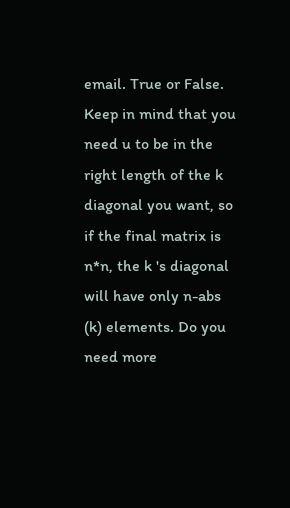email. True or False. Keep in mind that you need u to be in the right length of the k diagonal you want, so if the final matrix is n*n, the k 's diagonal will have only n-abs (k) elements. Do you need more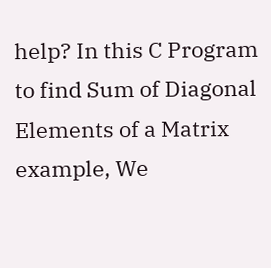help? In this C Program to find Sum of Diagonal Elements of a Matrix example, We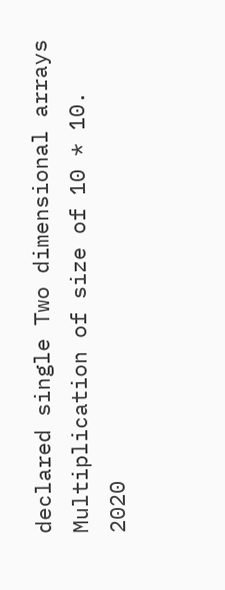declared single Two dimensional arrays Multiplication of size of 10 * 10.
2020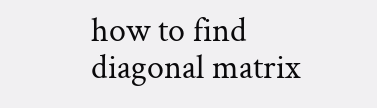how to find diagonal matrix